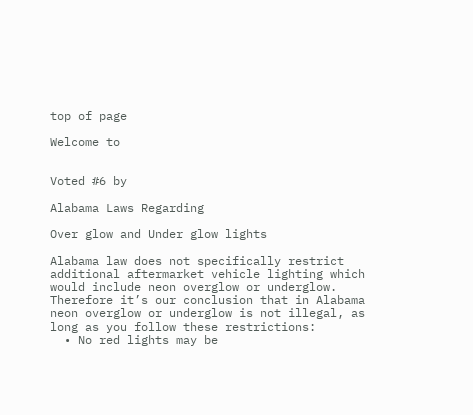top of page

Welcome to


Voted #6 by

Alabama Laws Regarding

Over glow and Under glow lights

Alabama law does not specifically restrict additional aftermarket vehicle lighting which would include neon overglow or underglow. Therefore it’s our conclusion that in Alabama neon overglow or underglow is not illegal, as long as you follow these restrictions:
  • No red lights may be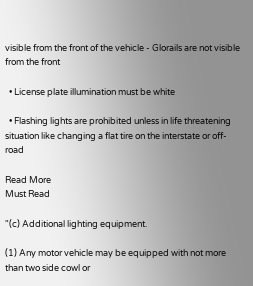visible from the front of the vehicle - Glorails are not visible from the front

  • License plate illumination must be white

  • Flashing lights are prohibited unless in life threatening situation like changing a flat tire on the interstate or off-road

Read More
Must Read

"(c) Additional lighting equipment.

(1) Any motor vehicle may be equipped with not more than two side cowl or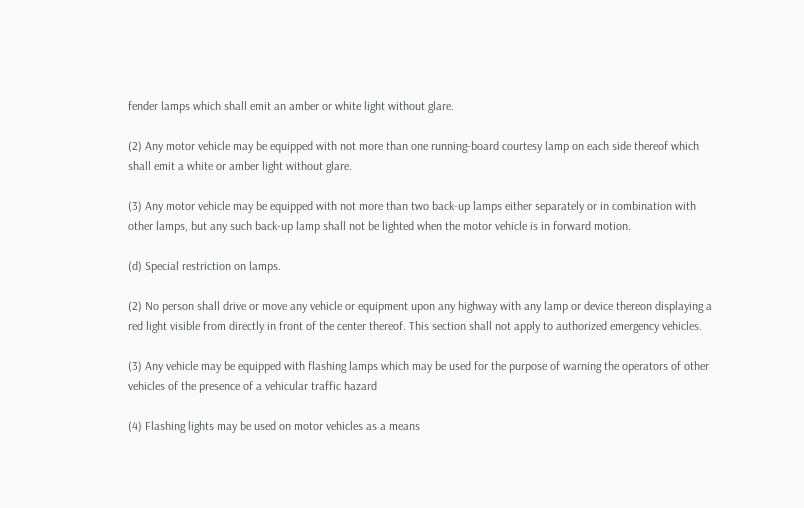fender lamps which shall emit an amber or white light without glare.

(2) Any motor vehicle may be equipped with not more than one running-board courtesy lamp on each side thereof which shall emit a white or amber light without glare.

(3) Any motor vehicle may be equipped with not more than two back-up lamps either separately or in combination with other lamps, but any such back-up lamp shall not be lighted when the motor vehicle is in forward motion.

(d) Special restriction on lamps.

(2) No person shall drive or move any vehicle or equipment upon any highway with any lamp or device thereon displaying a red light visible from directly in front of the center thereof. This section shall not apply to authorized emergency vehicles.

(3) Any vehicle may be equipped with flashing lamps which may be used for the purpose of warning the operators of other vehicles of the presence of a vehicular traffic hazard

(4) Flashing lights may be used on motor vehicles as a means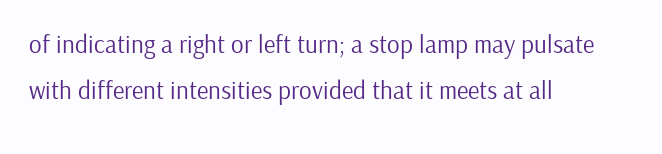of indicating a right or left turn; a stop lamp may pulsate with different intensities provided that it meets at all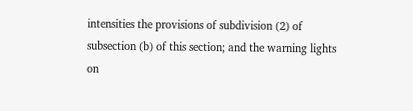intensities the provisions of subdivision (2) of subsection (b) of this section; and the warning lights on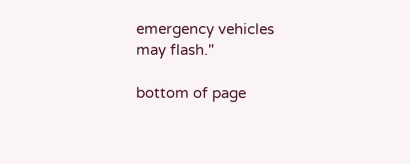emergency vehicles may flash."

bottom of page